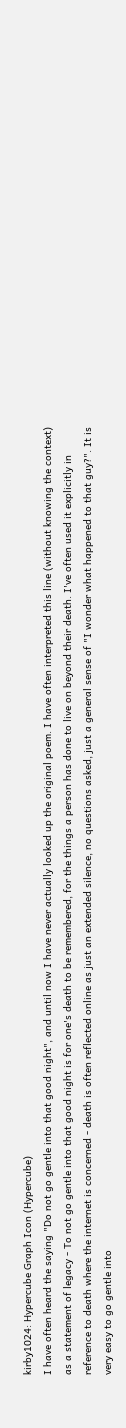kirby1024: Hypercube Graph Icon (Hypercube)
I have often heard the saying "Do not go gentle into that good night", and until now I have never actually looked up the original poem. I have often interpreted this line (without knowing the context) as a statement of legacy - To not go gentle into that good night is for one's death to be remembered, for the things a person has done to live on beyond their death. I've often used it explicitly in reference to death where the internet is concerned - death is often reflected online as just an extended silence, no questions asked, just a general sense of "I wonder what happened to that guy?". It is very easy to go gentle into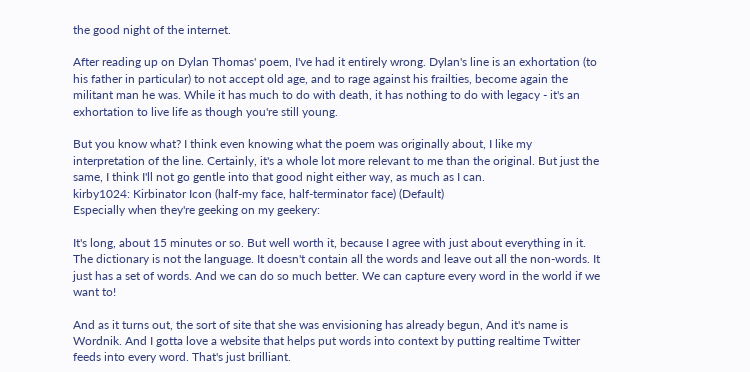the good night of the internet.

After reading up on Dylan Thomas' poem, I've had it entirely wrong. Dylan's line is an exhortation (to his father in particular) to not accept old age, and to rage against his frailties, become again the militant man he was. While it has much to do with death, it has nothing to do with legacy - it's an exhortation to live life as though you're still young.

But you know what? I think even knowing what the poem was originally about, I like my interpretation of the line. Certainly, it's a whole lot more relevant to me than the original. But just the same, I think I'll not go gentle into that good night either way, as much as I can.
kirby1024: Kirbinator Icon (half-my face, half-terminator face) (Default)
Especially when they're geeking on my geekery:

It's long, about 15 minutes or so. But well worth it, because I agree with just about everything in it. The dictionary is not the language. It doesn't contain all the words and leave out all the non-words. It just has a set of words. And we can do so much better. We can capture every word in the world if we want to!

And as it turns out, the sort of site that she was envisioning has already begun, And it's name is Wordnik. And I gotta love a website that helps put words into context by putting realtime Twitter feeds into every word. That's just brilliant.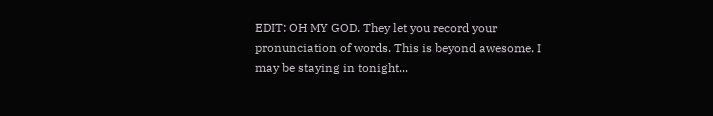EDIT: OH MY GOD. They let you record your pronunciation of words. This is beyond awesome. I may be staying in tonight...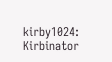kirby1024: Kirbinator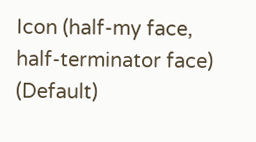Icon (half-my face, half-terminator face) (Default)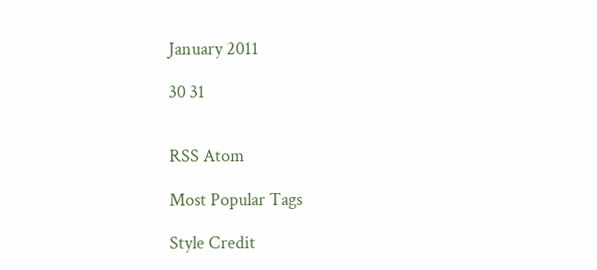January 2011

30 31


RSS Atom

Most Popular Tags

Style Credit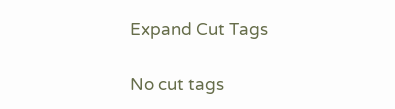Expand Cut Tags

No cut tags